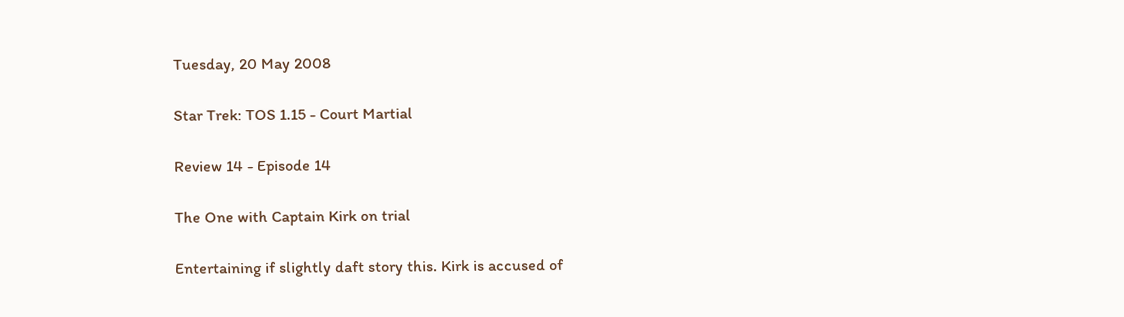Tuesday, 20 May 2008

Star Trek: TOS 1.15 - Court Martial

Review 14 - Episode 14

The One with Captain Kirk on trial

Entertaining if slightly daft story this. Kirk is accused of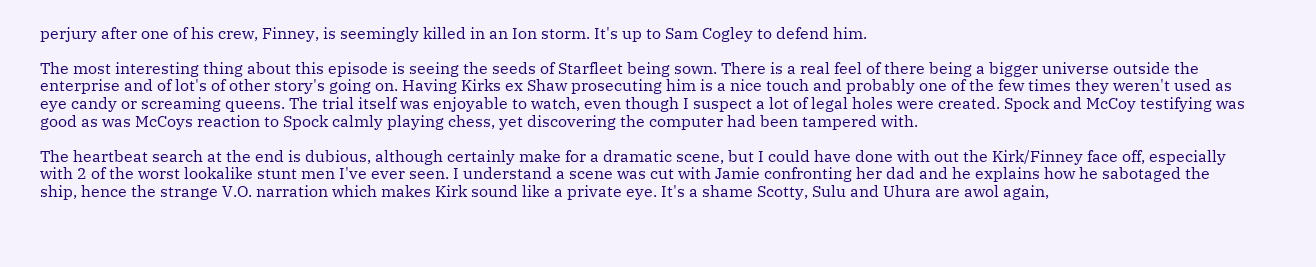perjury after one of his crew, Finney, is seemingly killed in an Ion storm. It's up to Sam Cogley to defend him.

The most interesting thing about this episode is seeing the seeds of Starfleet being sown. There is a real feel of there being a bigger universe outside the enterprise and of lot's of other story's going on. Having Kirks ex Shaw prosecuting him is a nice touch and probably one of the few times they weren't used as eye candy or screaming queens. The trial itself was enjoyable to watch, even though I suspect a lot of legal holes were created. Spock and McCoy testifying was good as was McCoys reaction to Spock calmly playing chess, yet discovering the computer had been tampered with.

The heartbeat search at the end is dubious, although certainly make for a dramatic scene, but I could have done with out the Kirk/Finney face off, especially with 2 of the worst lookalike stunt men I've ever seen. I understand a scene was cut with Jamie confronting her dad and he explains how he sabotaged the ship, hence the strange V.O. narration which makes Kirk sound like a private eye. It's a shame Scotty, Sulu and Uhura are awol again,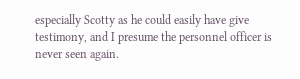especially Scotty as he could easily have give testimony, and I presume the personnel officer is never seen again.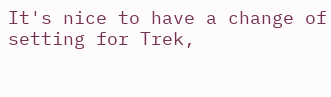It's nice to have a change of setting for Trek,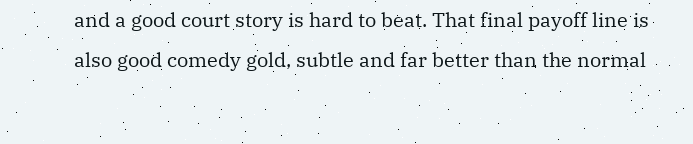and a good court story is hard to beat. That final payoff line is also good comedy gold, subtle and far better than the normal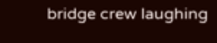bridge crew laughing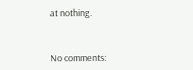at nothing.


No comments: